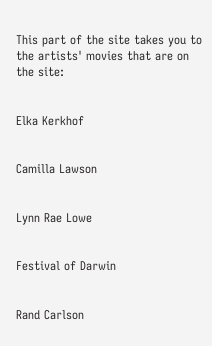This part of the site takes you to the artists' movies that are on the site:


Elka Kerkhof


Camilla Lawson


Lynn Rae Lowe


Festival of Darwin


Rand Carlson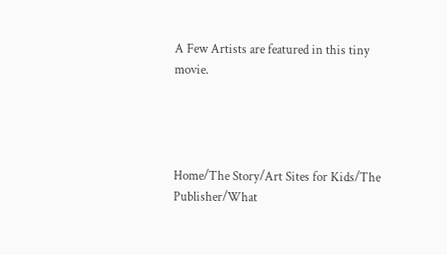A Few Artists are featured in this tiny movie.




Home/The Story/Art Sites for Kids/The Publisher/What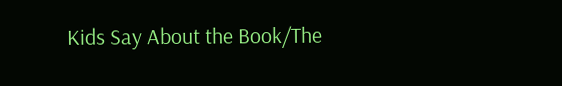Kids Say About the Book/The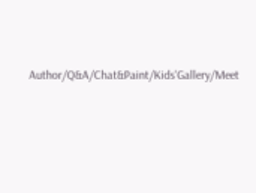Author/Q&A/Chat&Paint/Kids'Gallery/Meet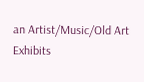an Artist/Music/Old Art Exhibits